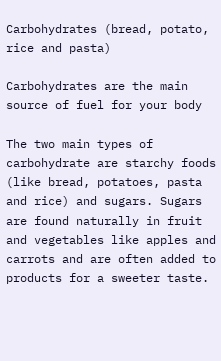Carbohydrates (bread, potato, rice and pasta)

Carbohydrates are the main source of fuel for your body

The two main types of carbohydrate are starchy foods (like bread, potatoes, pasta and rice) and sugars. Sugars are found naturally in fruit and vegetables like apples and carrots and are often added to products for a sweeter taste.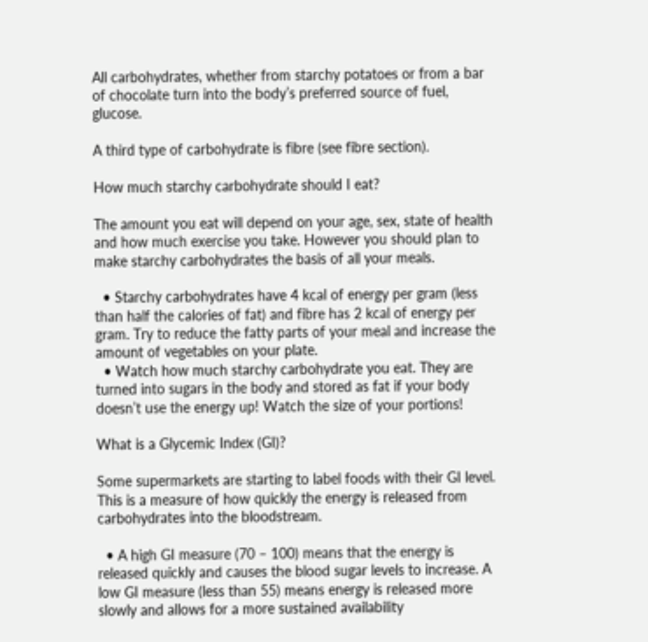All carbohydrates, whether from starchy potatoes or from a bar of chocolate turn into the body’s preferred source of fuel, glucose.

A third type of carbohydrate is fibre (see fibre section).

How much starchy carbohydrate should I eat?

The amount you eat will depend on your age, sex, state of health and how much exercise you take. However you should plan to make starchy carbohydrates the basis of all your meals.

  • Starchy carbohydrates have 4 kcal of energy per gram (less than half the calories of fat) and fibre has 2 kcal of energy per gram. Try to reduce the fatty parts of your meal and increase the amount of vegetables on your plate.
  • Watch how much starchy carbohydrate you eat. They are turned into sugars in the body and stored as fat if your body doesn’t use the energy up! Watch the size of your portions!

What is a Glycemic Index (GI)?

Some supermarkets are starting to label foods with their GI level. This is a measure of how quickly the energy is released from carbohydrates into the bloodstream.

  • A high GI measure (70 – 100) means that the energy is released quickly and causes the blood sugar levels to increase. A low GI measure (less than 55) means energy is released more slowly and allows for a more sustained availability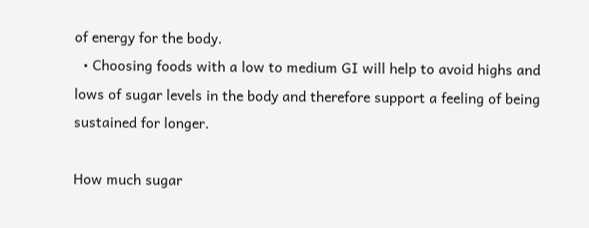of energy for the body.
  • Choosing foods with a low to medium GI will help to avoid highs and lows of sugar levels in the body and therefore support a feeling of being sustained for longer.

How much sugar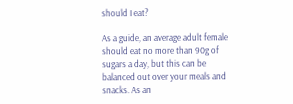should I eat?

As a guide, an average adult female should eat no more than 90g of sugars a day, but this can be balanced out over your meals and snacks. As an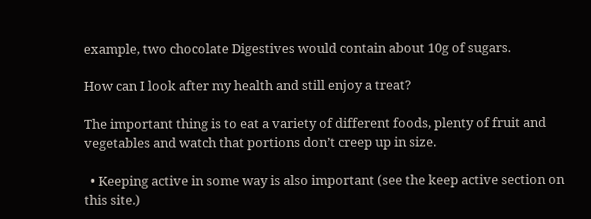example, two chocolate Digestives would contain about 10g of sugars.

How can I look after my health and still enjoy a treat?

The important thing is to eat a variety of different foods, plenty of fruit and vegetables and watch that portions don’t creep up in size.

  • Keeping active in some way is also important (see the keep active section on this site.)